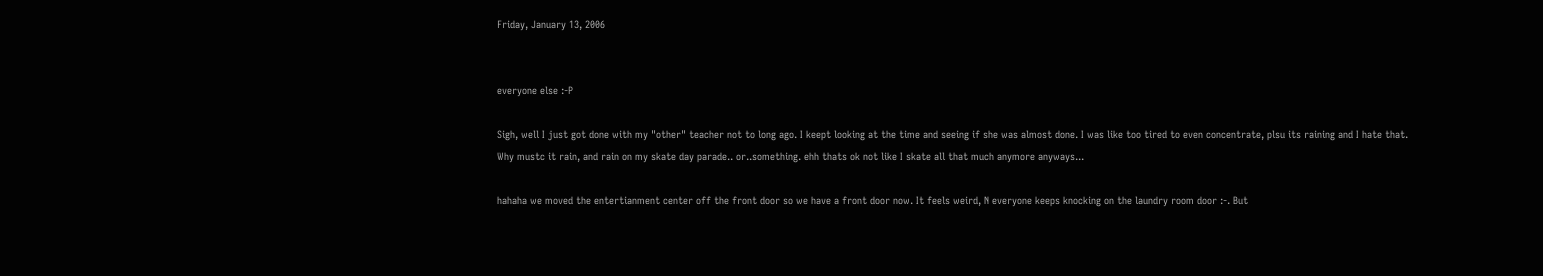Friday, January 13, 2006


everyone else :-P

Sigh, well I just got done with my "other" teacher not to long ago. I keept looking at the time and seeing if she was almost done. I was like too tired to even concentrate, plsu its raining and I hate that. Why mustc it rain, and rain on my skate day parade.. or..something. ehh thats ok not like I skate all that much anymore anyways...

hahaha we moved the entertianment center off the front door so we have a front door now. It feels weird, N everyone keeps knocking on the laundry room door :-. But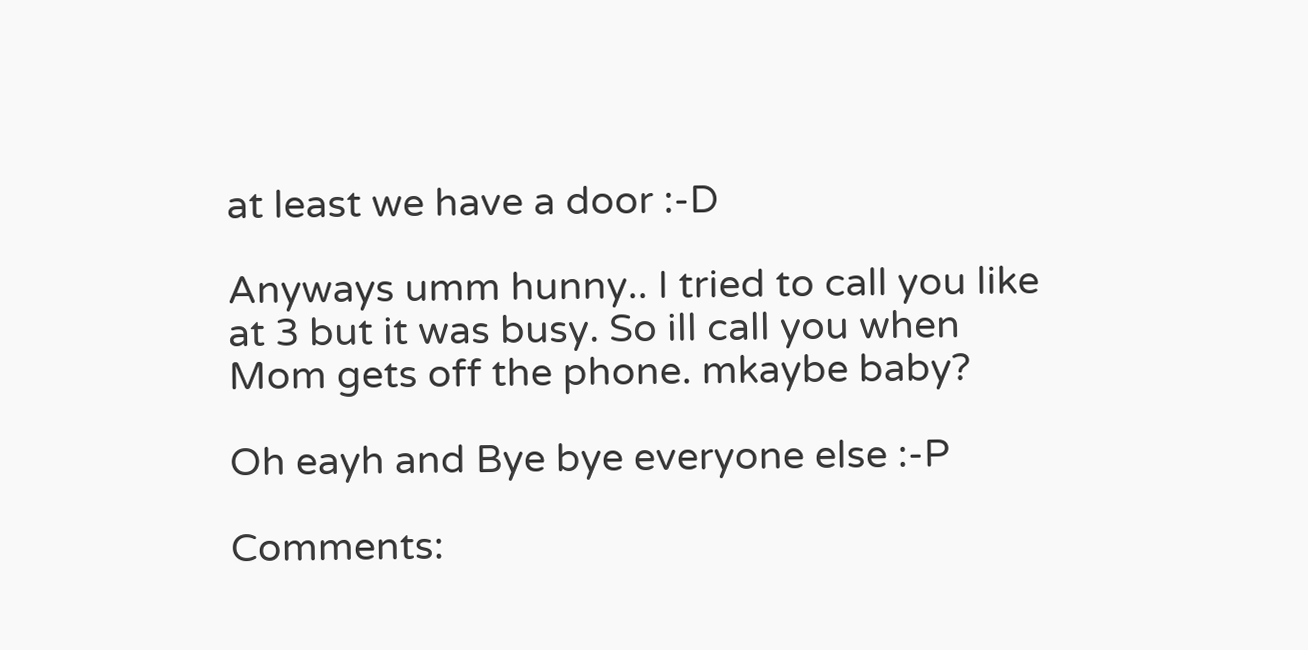at least we have a door :-D

Anyways umm hunny.. I tried to call you like at 3 but it was busy. So ill call you when Mom gets off the phone. mkaybe baby?

Oh eayh and Bye bye everyone else :-P

Comments: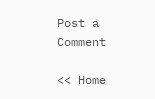Post a Comment

<< Home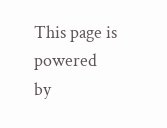This page is powered by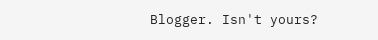Blogger. Isn't yours?